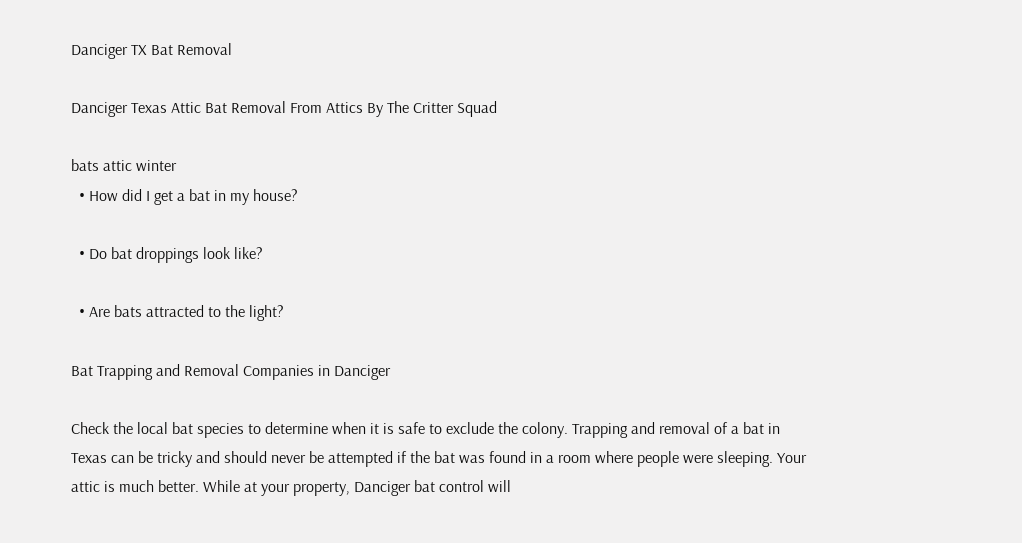Danciger TX Bat Removal

Danciger Texas Attic Bat Removal From Attics By The Critter Squad

bats attic winter
  • How did I get a bat in my house?

  • Do bat droppings look like?

  • Are bats attracted to the light?

Bat Trapping and Removal Companies in Danciger

Check the local bat species to determine when it is safe to exclude the colony. Trapping and removal of a bat in Texas can be tricky and should never be attempted if the bat was found in a room where people were sleeping. Your attic is much better. While at your property, Danciger bat control will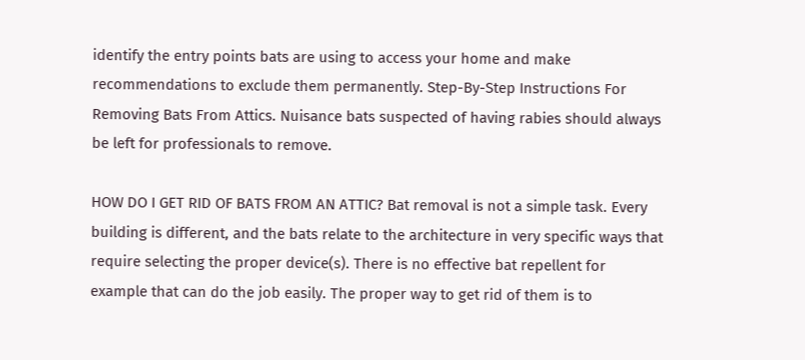identify the entry points bats are using to access your home and make recommendations to exclude them permanently. Step-By-Step Instructions For Removing Bats From Attics. Nuisance bats suspected of having rabies should always be left for professionals to remove.

HOW DO I GET RID OF BATS FROM AN ATTIC? Bat removal is not a simple task. Every building is different, and the bats relate to the architecture in very specific ways that require selecting the proper device(s). There is no effective bat repellent for example that can do the job easily. The proper way to get rid of them is to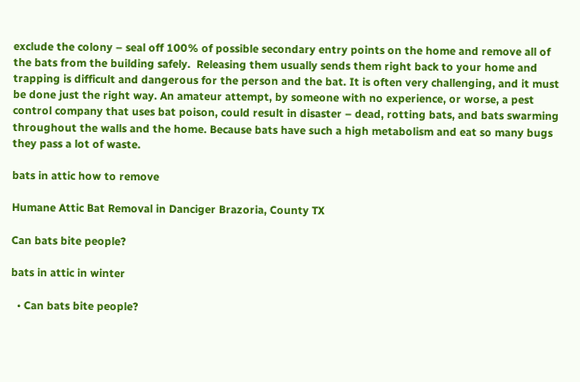exclude the colony – seal off 100% of possible secondary entry points on the home and remove all of the bats from the building safely.  Releasing them usually sends them right back to your home and trapping is difficult and dangerous for the person and the bat. It is often very challenging, and it must be done just the right way. An amateur attempt, by someone with no experience, or worse, a pest control company that uses bat poison, could result in disaster – dead, rotting bats, and bats swarming throughout the walls and the home. Because bats have such a high metabolism and eat so many bugs they pass a lot of waste.

bats in attic how to remove

Humane Attic Bat Removal in Danciger Brazoria, County TX

Can bats bite people?

bats in attic in winter

  • Can bats bite people?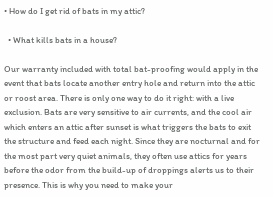• How do I get rid of bats in my attic?

  • What kills bats in a house?

Our warranty included with total bat-proofing would apply in the event that bats locate another entry hole and return into the attic or roost area. There is only one way to do it right: with a live exclusion. Bats are very sensitive to air currents, and the cool air which enters an attic after sunset is what triggers the bats to exit the structure and feed each night. Since they are nocturnal and for the most part very quiet animals, they often use attics for years before the odor from the build-up of droppings alerts us to their presence. This is why you need to make your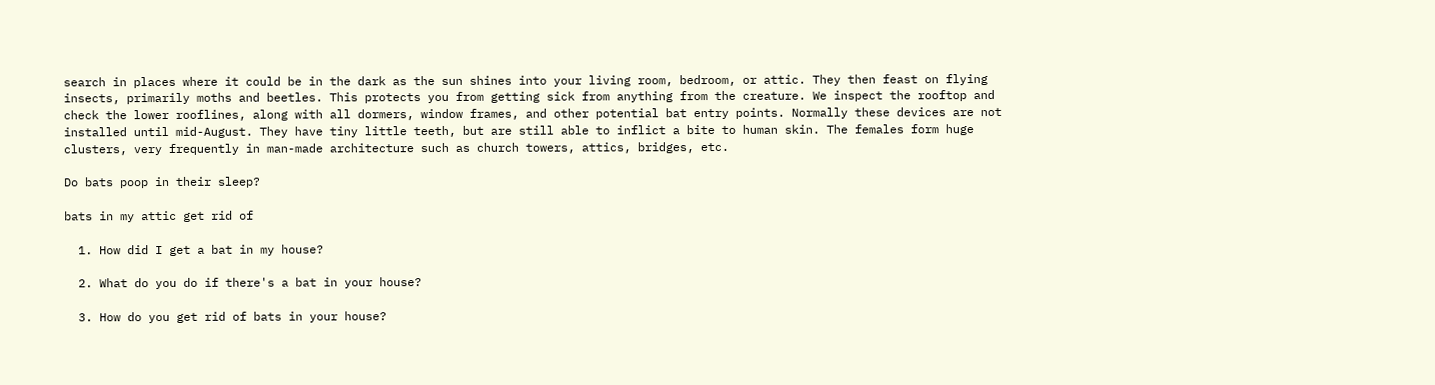search in places where it could be in the dark as the sun shines into your living room, bedroom, or attic. They then feast on flying insects, primarily moths and beetles. This protects you from getting sick from anything from the creature. We inspect the rooftop and check the lower rooflines, along with all dormers, window frames, and other potential bat entry points. Normally these devices are not installed until mid-August. They have tiny little teeth, but are still able to inflict a bite to human skin. The females form huge clusters, very frequently in man-made architecture such as church towers, attics, bridges, etc.

Do bats poop in their sleep?

bats in my attic get rid of

  1. How did I get a bat in my house?

  2. What do you do if there's a bat in your house?

  3. How do you get rid of bats in your house?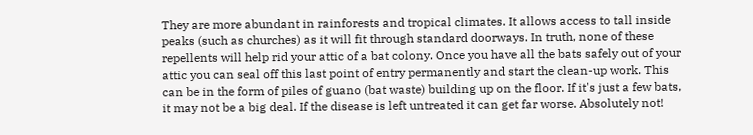They are more abundant in rainforests and tropical climates. It allows access to tall inside peaks (such as churches) as it will fit through standard doorways. In truth, none of these repellents will help rid your attic of a bat colony. Once you have all the bats safely out of your attic you can seal off this last point of entry permanently and start the clean-up work. This can be in the form of piles of guano (bat waste) building up on the floor. If it's just a few bats, it may not be a big deal. If the disease is left untreated it can get far worse. Absolutely not!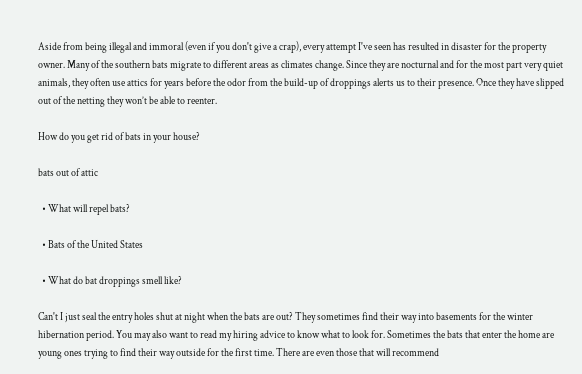Aside from being illegal and immoral (even if you don't give a crap), every attempt I've seen has resulted in disaster for the property owner. Many of the southern bats migrate to different areas as climates change. Since they are nocturnal and for the most part very quiet animals, they often use attics for years before the odor from the build-up of droppings alerts us to their presence. Once they have slipped out of the netting they won’t be able to reenter.

How do you get rid of bats in your house?

bats out of attic

  • What will repel bats?

  • Bats of the United States

  • What do bat droppings smell like?

Can't I just seal the entry holes shut at night when the bats are out? They sometimes find their way into basements for the winter hibernation period. You may also want to read my hiring advice to know what to look for. Sometimes the bats that enter the home are young ones trying to find their way outside for the first time. There are even those that will recommend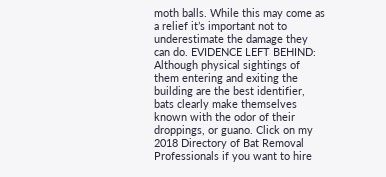moth balls. While this may come as a relief it’s important not to underestimate the damage they can do. EVIDENCE LEFT BEHIND: Although physical sightings of them entering and exiting the building are the best identifier, bats clearly make themselves known with the odor of their droppings, or guano. Click on my 2018 Directory of Bat Removal Professionals if you want to hire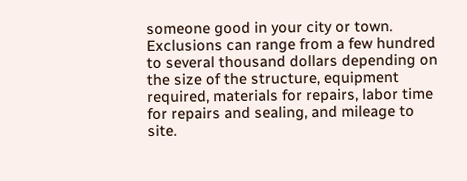someone good in your city or town. Exclusions can range from a few hundred to several thousand dollars depending on the size of the structure, equipment required, materials for repairs, labor time for repairs and sealing, and mileage to site.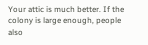Your attic is much better. If the colony is large enough, people also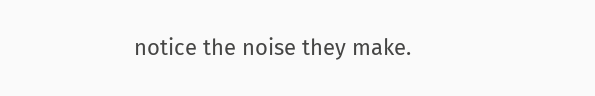notice the noise they make.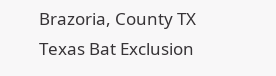Brazoria, County TX Texas Bat Exclusion